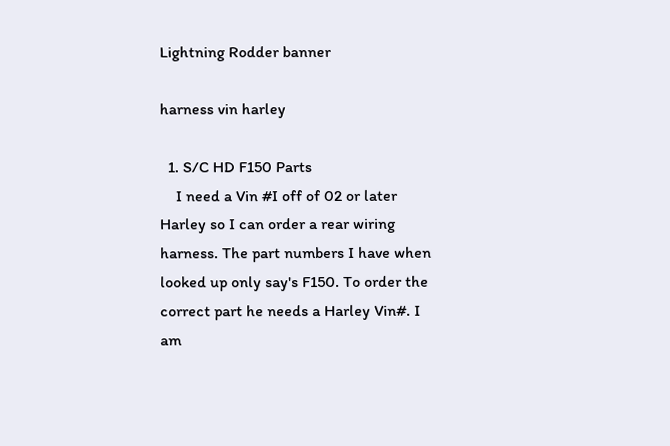Lightning Rodder banner

harness vin harley

  1. S/C HD F150 Parts
    I need a Vin #I off of 02 or later Harley so I can order a rear wiring harness. The part numbers I have when looked up only say's F150. To order the correct part he needs a Harley Vin#. I am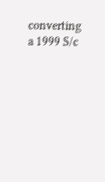converting a 1999 S/c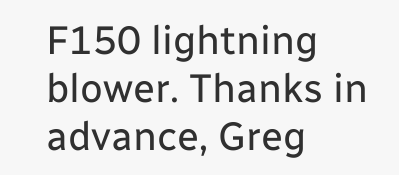F150 lightning blower. Thanks in advance, Greg